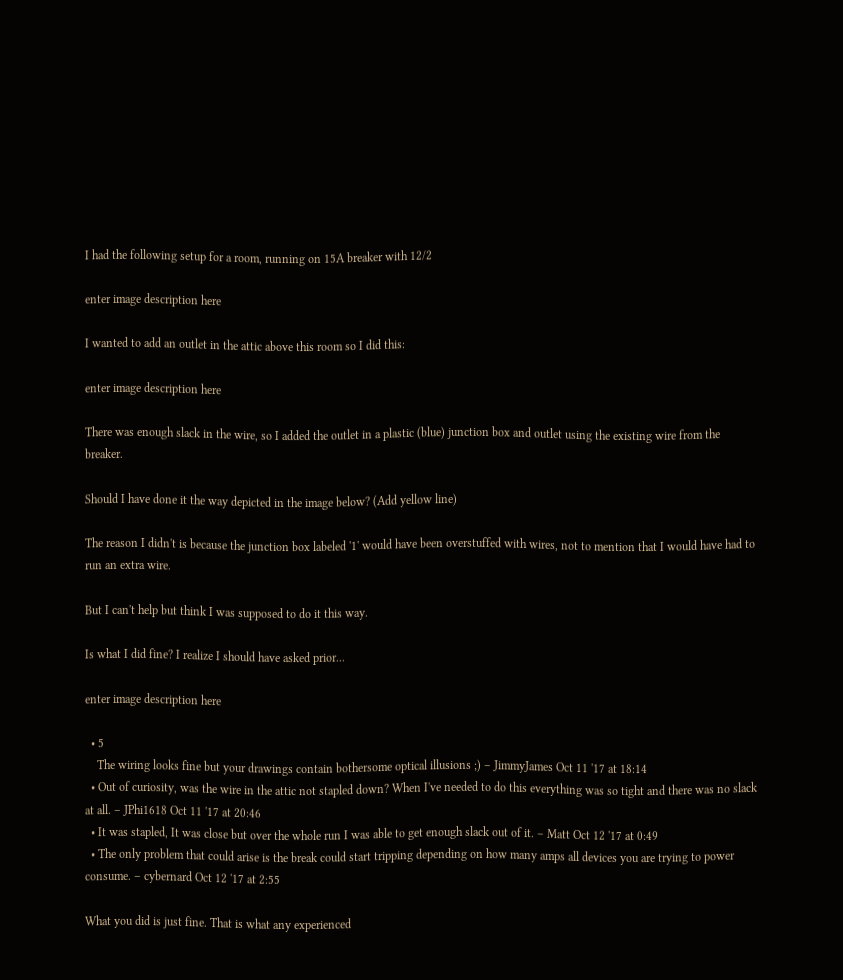I had the following setup for a room, running on 15A breaker with 12/2

enter image description here

I wanted to add an outlet in the attic above this room so I did this:

enter image description here

There was enough slack in the wire, so I added the outlet in a plastic (blue) junction box and outlet using the existing wire from the breaker.

Should I have done it the way depicted in the image below? (Add yellow line)

The reason I didn't is because the junction box labeled '1' would have been overstuffed with wires, not to mention that I would have had to run an extra wire.

But I can't help but think I was supposed to do it this way.

Is what I did fine? I realize I should have asked prior...

enter image description here

  • 5
    The wiring looks fine but your drawings contain bothersome optical illusions ;) – JimmyJames Oct 11 '17 at 18:14
  • Out of curiosity, was the wire in the attic not stapled down? When I've needed to do this everything was so tight and there was no slack at all. – JPhi1618 Oct 11 '17 at 20:46
  • It was stapled, It was close but over the whole run I was able to get enough slack out of it. – Matt Oct 12 '17 at 0:49
  • The only problem that could arise is the break could start tripping depending on how many amps all devices you are trying to power consume. – cybernard Oct 12 '17 at 2:55

What you did is just fine. That is what any experienced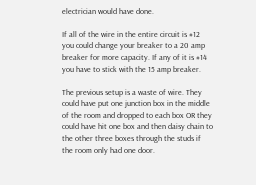electrician would have done.

If all of the wire in the entire circuit is #12 you could change your breaker to a 20 amp breaker for more capacity. If any of it is #14 you have to stick with the 15 amp breaker.

The previous setup is a waste of wire. They could have put one junction box in the middle of the room and dropped to each box OR they could have hit one box and then daisy chain to the other three boxes through the studs if the room only had one door.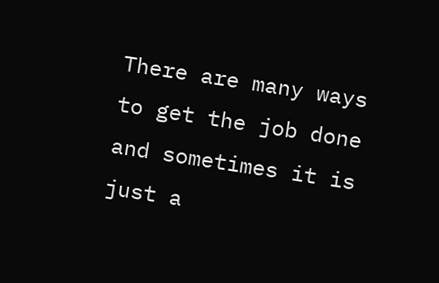There are many ways to get the job done and sometimes it is just a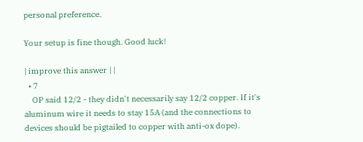personal preference.

Your setup is fine though. Good luck!

| improve this answer | |
  • 7
    OP said 12/2 - they didn't necessarily say 12/2 copper. If it's aluminum wire it needs to stay 15A (and the connections to devices should be pigtailed to copper with anti-ox dope).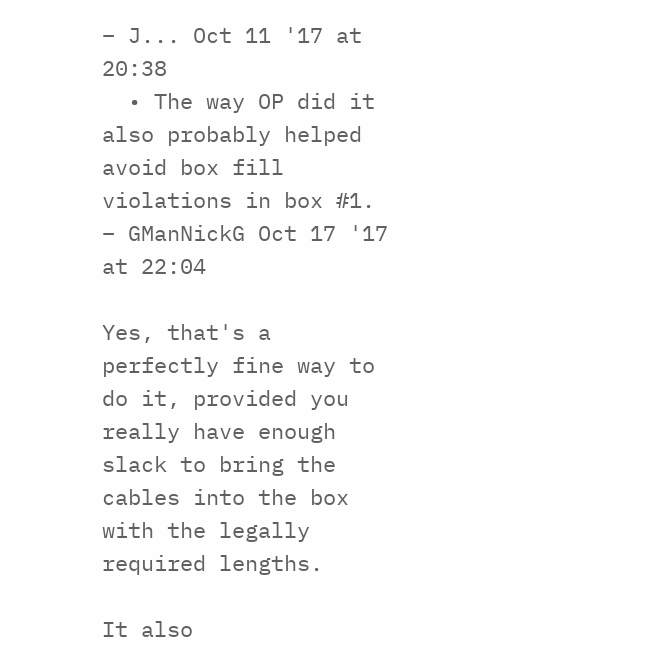– J... Oct 11 '17 at 20:38
  • The way OP did it also probably helped avoid box fill violations in box #1. – GManNickG Oct 17 '17 at 22:04

Yes, that's a perfectly fine way to do it, provided you really have enough slack to bring the cables into the box with the legally required lengths.

It also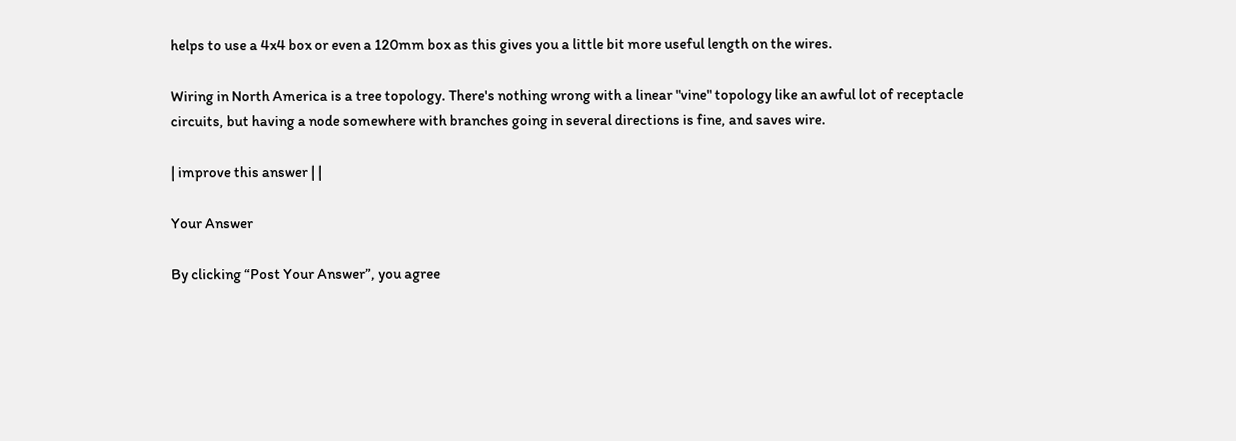helps to use a 4x4 box or even a 120mm box as this gives you a little bit more useful length on the wires.

Wiring in North America is a tree topology. There's nothing wrong with a linear "vine" topology like an awful lot of receptacle circuits, but having a node somewhere with branches going in several directions is fine, and saves wire.

| improve this answer | |

Your Answer

By clicking “Post Your Answer”, you agree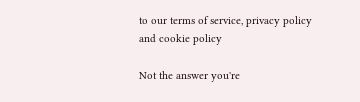to our terms of service, privacy policy and cookie policy

Not the answer you're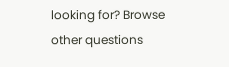looking for? Browse other questions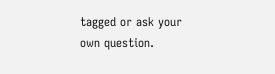tagged or ask your own question.